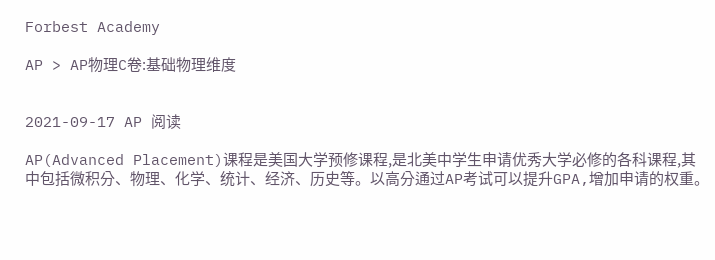Forbest Academy

AP > AP物理C卷:基础物理维度


2021-09-17 AP 阅读

AP(Advanced Placement)课程是美国大学预修课程,是北美中学生申请优秀大学必修的各科课程,其中包括微积分、物理、化学、统计、经济、历史等。以高分通过AP考试可以提升GPA,增加申请的权重。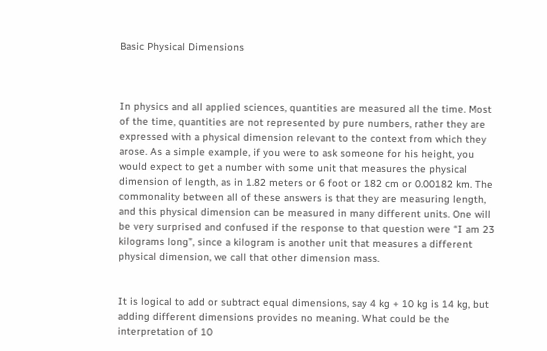Basic Physical Dimensions



In physics and all applied sciences, quantities are measured all the time. Most of the time, quantities are not represented by pure numbers, rather they are expressed with a physical dimension relevant to the context from which they arose. As a simple example, if you were to ask someone for his height, you would expect to get a number with some unit that measures the physical dimension of length, as in 1.82 meters or 6 foot or 182 cm or 0.00182 km. The commonality between all of these answers is that they are measuring length, and this physical dimension can be measured in many different units. One will be very surprised and confused if the response to that question were “I am 23 kilograms long”, since a kilogram is another unit that measures a different physical dimension, we call that other dimension mass.


It is logical to add or subtract equal dimensions, say 4 kg + 10 kg is 14 kg, but adding different dimensions provides no meaning. What could be the interpretation of 10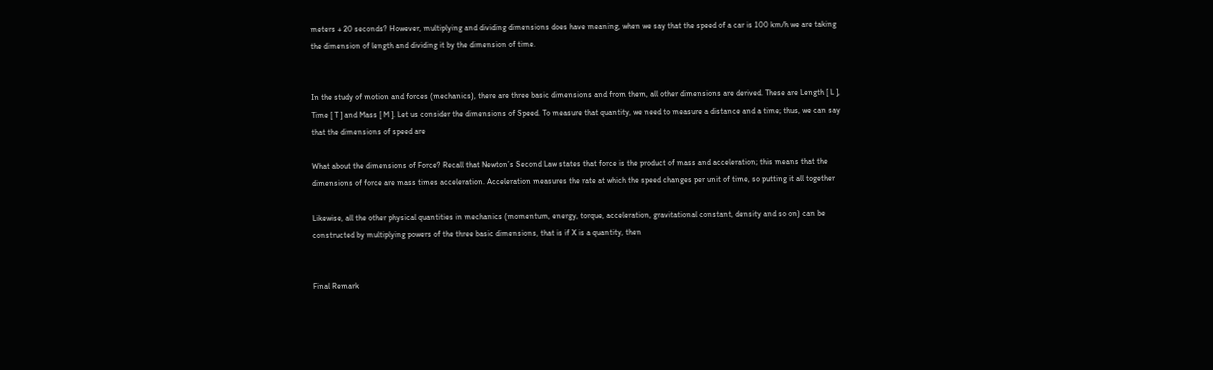meters + 20 seconds? However, multiplying and dividing dimensions does have meaning, when we say that the speed of a car is 100 km/h we are taking the dimension of length and dividing it by the dimension of time.


In the study of motion and forces (mechanics), there are three basic dimensions and from them, all other dimensions are derived. These are Length [ L ], Time [ T ] and Mass [ M ]. Let us consider the dimensions of Speed. To measure that quantity, we need to measure a distance and a time; thus, we can say that the dimensions of speed are

What about the dimensions of Force? Recall that Newton’s Second Law states that force is the product of mass and acceleration; this means that the dimensions of force are mass times acceleration. Acceleration measures the rate at which the speed changes per unit of time, so putting it all together

Likewise, all the other physical quantities in mechanics (momentum, energy, torque, acceleration, gravitational constant, density and so on) can be constructed by multiplying powers of the three basic dimensions, that is if X is a quantity, then


Final Remark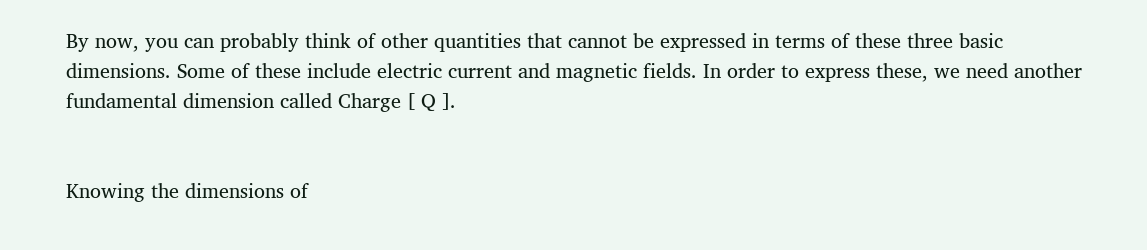By now, you can probably think of other quantities that cannot be expressed in terms of these three basic dimensions. Some of these include electric current and magnetic fields. In order to express these, we need another fundamental dimension called Charge [ Q ].


Knowing the dimensions of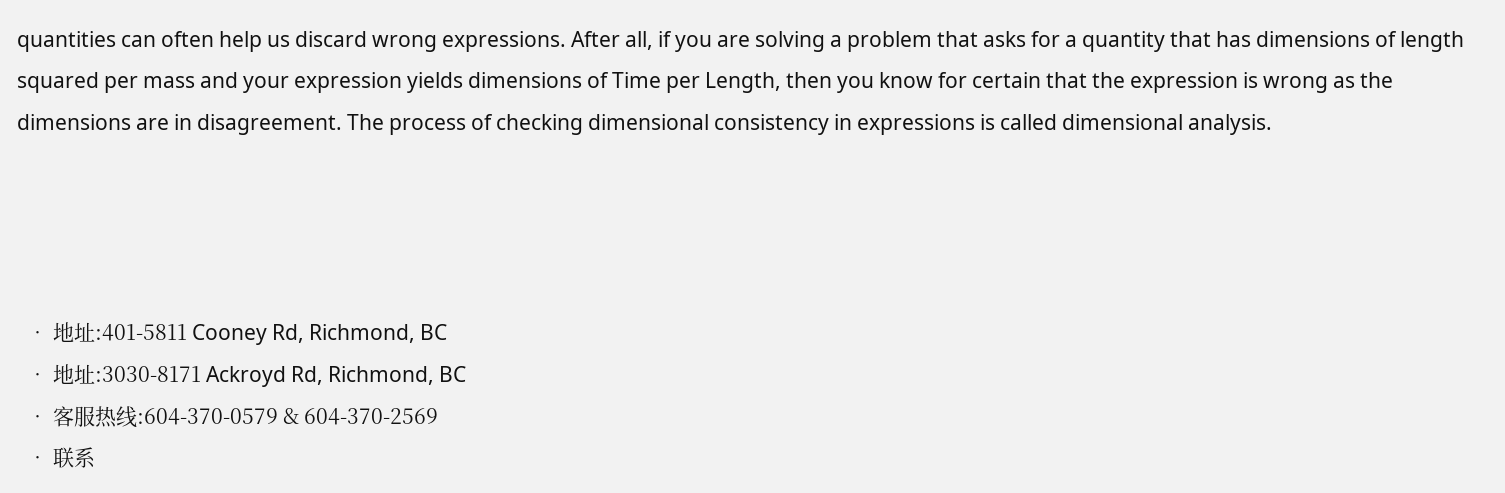quantities can often help us discard wrong expressions. After all, if you are solving a problem that asks for a quantity that has dimensions of length squared per mass and your expression yields dimensions of Time per Length, then you know for certain that the expression is wrong as the dimensions are in disagreement. The process of checking dimensional consistency in expressions is called dimensional analysis.




  • 地址:401-5811 Cooney Rd, Richmond, BC
  • 地址:3030-8171 Ackroyd Rd, Richmond, BC
  • 客服热线:604-370-0579 & 604-370-2569
  • 联系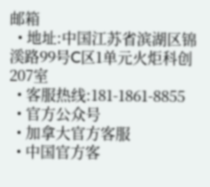邮箱
  • 地址:中国江苏省滨湖区锦溪路99号C区1单元火炬科创207室
  • 客服热线:181-1861-8855
  • 官方公众号
  • 加拿大官方客服
  • 中国官方客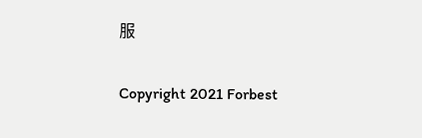服

Copyright 2021 Forbest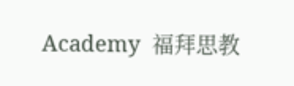Academy  福拜思教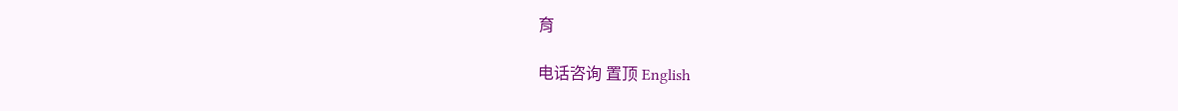育

电话咨询 置顶 English